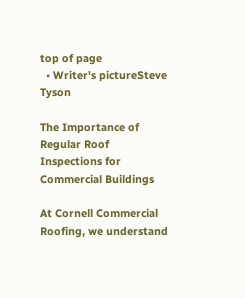top of page
  • Writer's pictureSteve Tyson

The Importance of Regular Roof Inspections for Commercial Buildings

At Cornell Commercial Roofing, we understand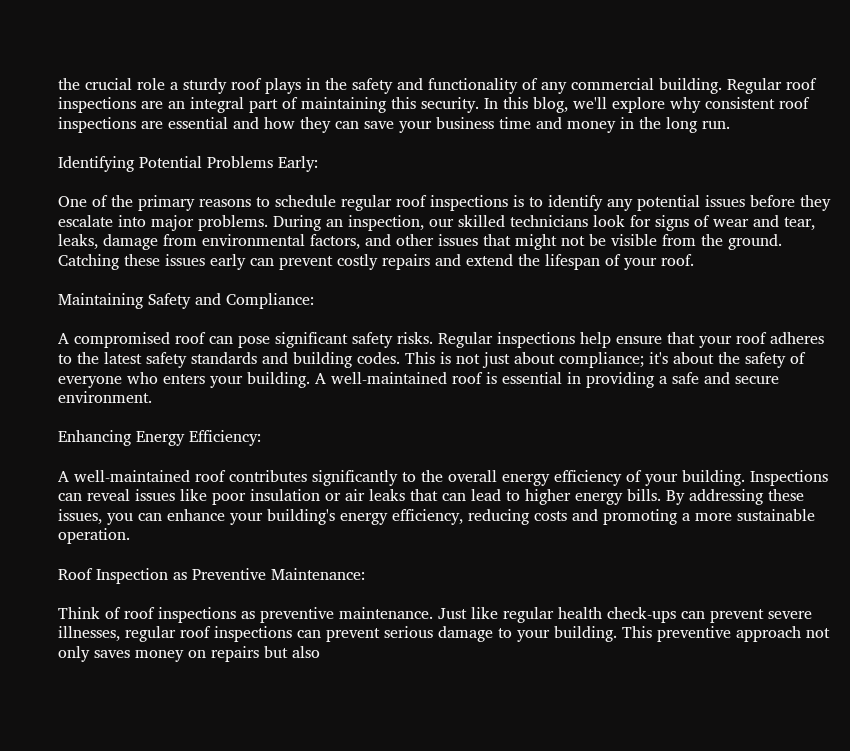the crucial role a sturdy roof plays in the safety and functionality of any commercial building. Regular roof inspections are an integral part of maintaining this security. In this blog, we'll explore why consistent roof inspections are essential and how they can save your business time and money in the long run.

Identifying Potential Problems Early:

One of the primary reasons to schedule regular roof inspections is to identify any potential issues before they escalate into major problems. During an inspection, our skilled technicians look for signs of wear and tear, leaks, damage from environmental factors, and other issues that might not be visible from the ground. Catching these issues early can prevent costly repairs and extend the lifespan of your roof.

Maintaining Safety and Compliance:

A compromised roof can pose significant safety risks. Regular inspections help ensure that your roof adheres to the latest safety standards and building codes. This is not just about compliance; it's about the safety of everyone who enters your building. A well-maintained roof is essential in providing a safe and secure environment.

Enhancing Energy Efficiency:

A well-maintained roof contributes significantly to the overall energy efficiency of your building. Inspections can reveal issues like poor insulation or air leaks that can lead to higher energy bills. By addressing these issues, you can enhance your building's energy efficiency, reducing costs and promoting a more sustainable operation.

Roof Inspection as Preventive Maintenance:

Think of roof inspections as preventive maintenance. Just like regular health check-ups can prevent severe illnesses, regular roof inspections can prevent serious damage to your building. This preventive approach not only saves money on repairs but also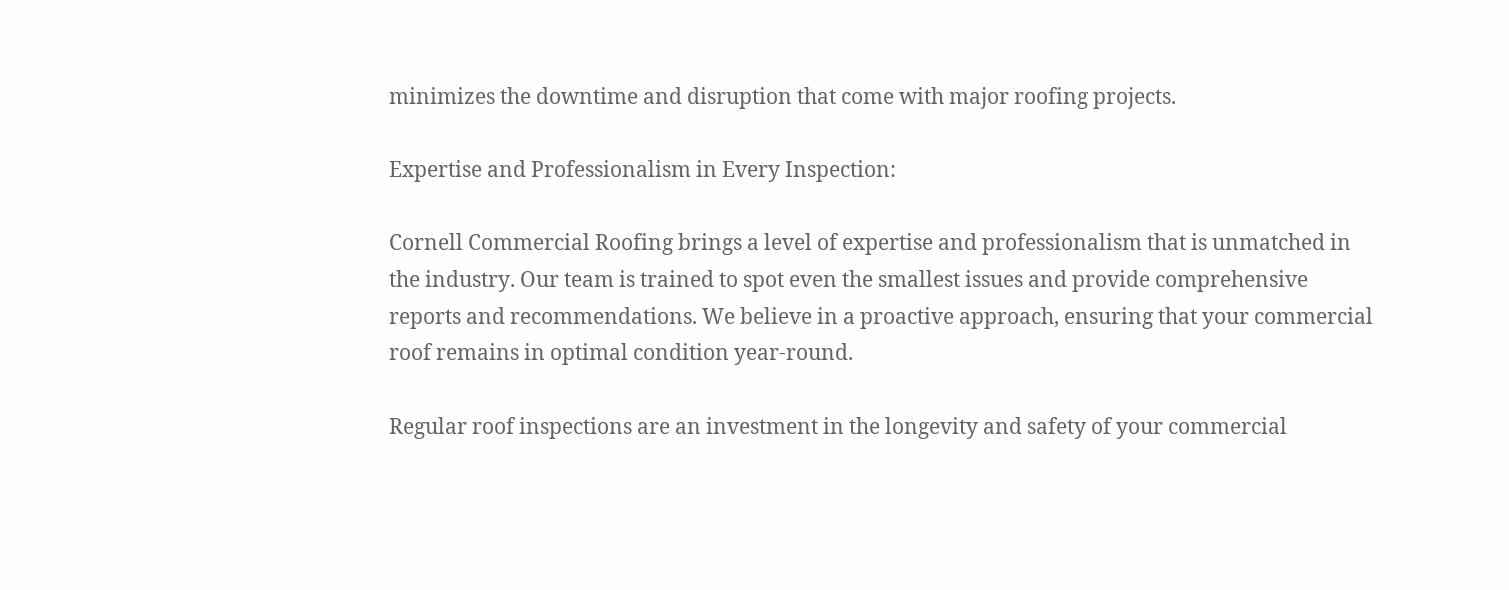minimizes the downtime and disruption that come with major roofing projects.

Expertise and Professionalism in Every Inspection:

Cornell Commercial Roofing brings a level of expertise and professionalism that is unmatched in the industry. Our team is trained to spot even the smallest issues and provide comprehensive reports and recommendations. We believe in a proactive approach, ensuring that your commercial roof remains in optimal condition year-round.

Regular roof inspections are an investment in the longevity and safety of your commercial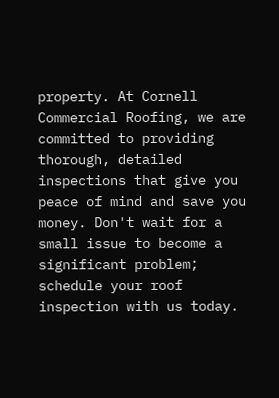property. At Cornell Commercial Roofing, we are committed to providing thorough, detailed inspections that give you peace of mind and save you money. Don't wait for a small issue to become a significant problem; schedule your roof inspection with us today.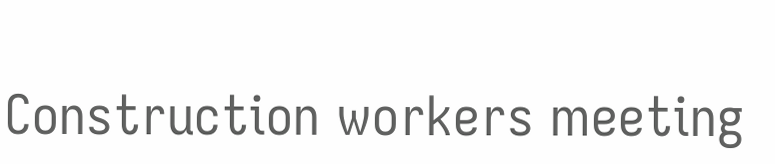Construction workers meeting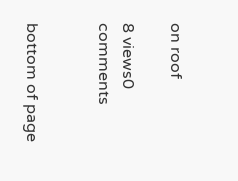on roof

8 views0 comments


bottom of page